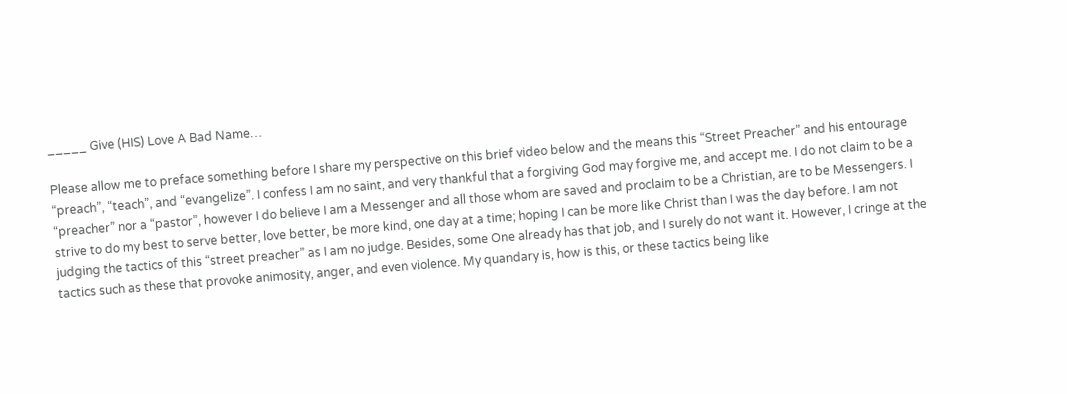_____ Give (HIS) Love A Bad Name…

Please allow me to preface something before I share my perspective on this brief video below and the means this “Street Preacher” and his entourage “preach”, “teach”, and “evangelize”. I confess I am no saint, and very thankful that a forgiving God may forgive me, and accept me. I do not claim to be a “preacher” nor a “pastor”, however I do believe I am a Messenger and all those whom are saved and proclaim to be a Christian, are to be Messengers. I strive to do my best to serve better, love better, be more kind, one day at a time; hoping I can be more like Christ than I was the day before. I am not judging the tactics of this “street preacher” as I am no judge. Besides, some One already has that job, and I surely do not want it. However, I cringe at the tactics such as these that provoke animosity, anger, and even violence. My quandary is, how is this, or these tactics being like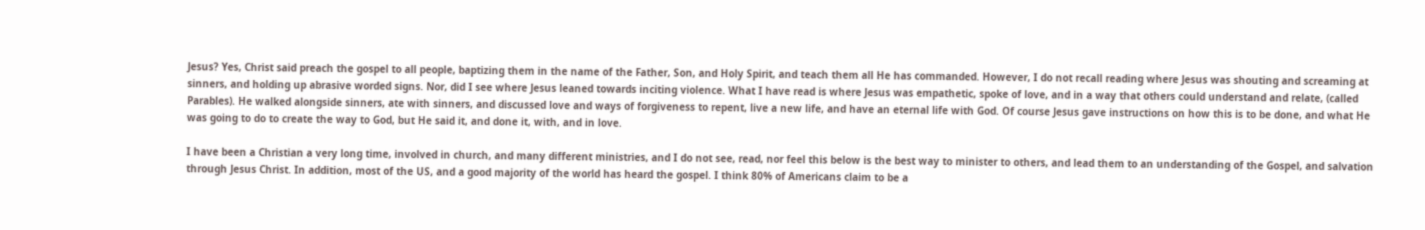Jesus? Yes, Christ said preach the gospel to all people, baptizing them in the name of the Father, Son, and Holy Spirit, and teach them all He has commanded. However, I do not recall reading where Jesus was shouting and screaming at sinners, and holding up abrasive worded signs. Nor, did I see where Jesus leaned towards inciting violence. What I have read is where Jesus was empathetic, spoke of love, and in a way that others could understand and relate, (called Parables). He walked alongside sinners, ate with sinners, and discussed love and ways of forgiveness to repent, live a new life, and have an eternal life with God. Of course Jesus gave instructions on how this is to be done, and what He was going to do to create the way to God, but He said it, and done it, with, and in love.

I have been a Christian a very long time, involved in church, and many different ministries, and I do not see, read, nor feel this below is the best way to minister to others, and lead them to an understanding of the Gospel, and salvation through Jesus Christ. In addition, most of the US, and a good majority of the world has heard the gospel. I think 80% of Americans claim to be a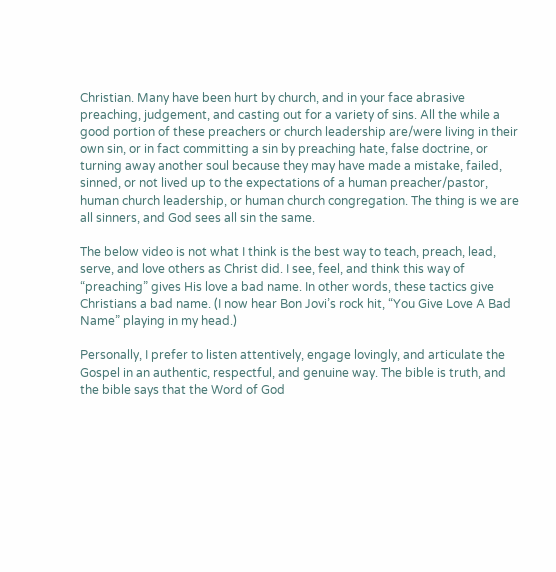Christian. Many have been hurt by church, and in your face abrasive preaching, judgement, and casting out for a variety of sins. All the while a good portion of these preachers or church leadership are/were living in their own sin, or in fact committing a sin by preaching hate, false doctrine, or turning away another soul because they may have made a mistake, failed, sinned, or not lived up to the expectations of a human preacher/pastor, human church leadership, or human church congregation. The thing is we are all sinners, and God sees all sin the same.

The below video is not what I think is the best way to teach, preach, lead, serve, and love others as Christ did. I see, feel, and think this way of “preaching” gives His love a bad name. In other words, these tactics give Christians a bad name. (I now hear Bon Jovi’s rock hit, “You Give Love A Bad Name” playing in my head.)

Personally, I prefer to listen attentively, engage lovingly, and articulate the Gospel in an authentic, respectful, and genuine way. The bible is truth, and the bible says that the Word of God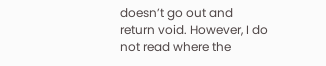doesn’t go out and return void. However, I do not read where the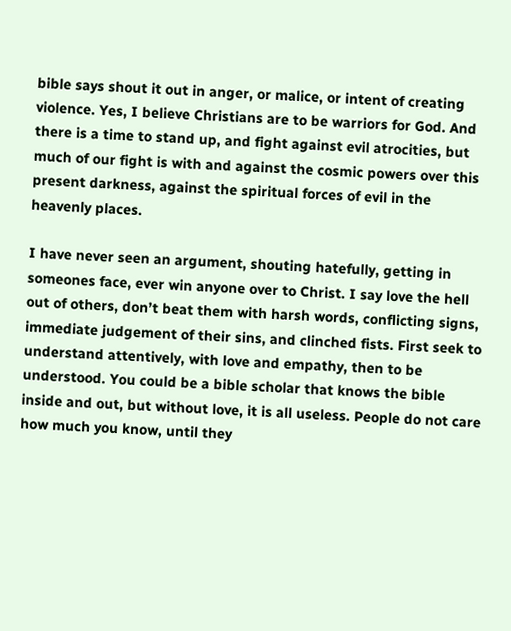bible says shout it out in anger, or malice, or intent of creating violence. Yes, I believe Christians are to be warriors for God. And there is a time to stand up, and fight against evil atrocities, but much of our fight is with and against the cosmic powers over this present darkness, against the spiritual forces of evil in the heavenly places.

I have never seen an argument, shouting hatefully, getting in someones face, ever win anyone over to Christ. I say love the hell out of others, don’t beat them with harsh words, conflicting signs, immediate judgement of their sins, and clinched fists. First seek to understand attentively, with love and empathy, then to be understood. You could be a bible scholar that knows the bible inside and out, but without love, it is all useless. People do not care how much you know, until they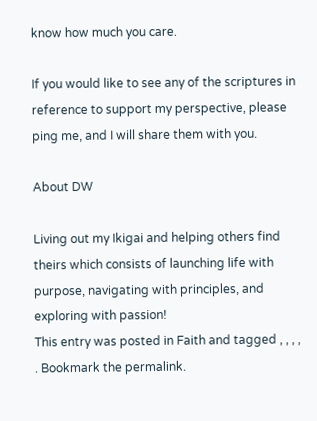know how much you care.

If you would like to see any of the scriptures in reference to support my perspective, please ping me, and I will share them with you.

About DW

Living out my Ikigai and helping others find theirs which consists of launching life with purpose, navigating with principles, and exploring with passion!
This entry was posted in Faith and tagged , , , , . Bookmark the permalink.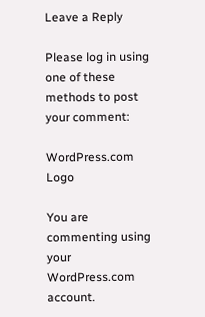Leave a Reply

Please log in using one of these methods to post your comment:

WordPress.com Logo

You are commenting using your WordPress.com account.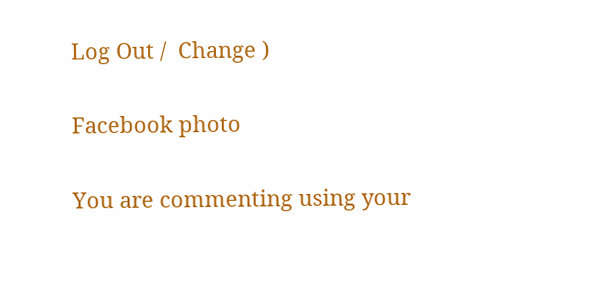Log Out /  Change )

Facebook photo

You are commenting using your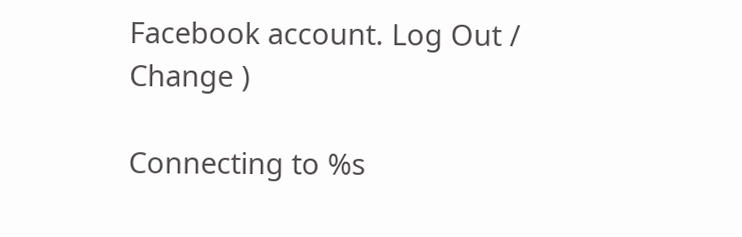Facebook account. Log Out /  Change )

Connecting to %s